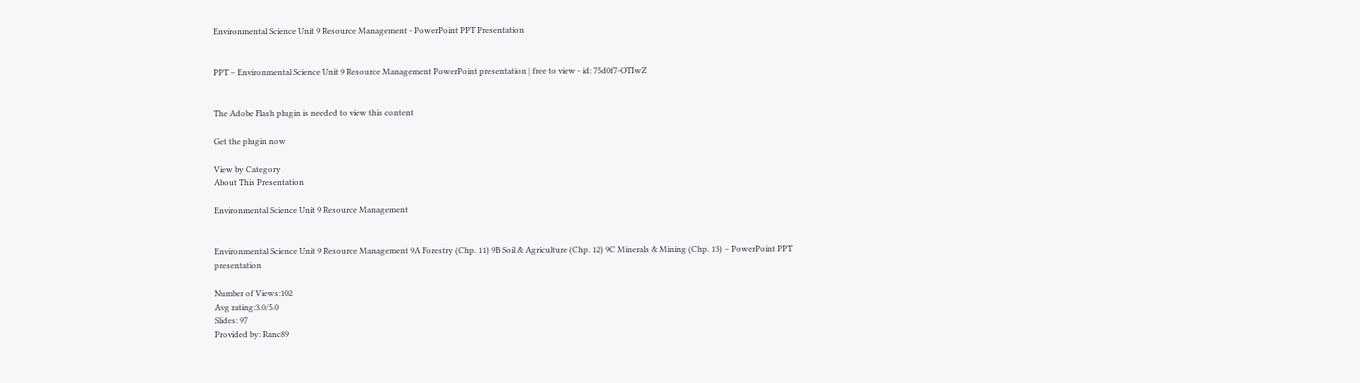Environmental Science Unit 9 Resource Management - PowerPoint PPT Presentation


PPT – Environmental Science Unit 9 Resource Management PowerPoint presentation | free to view - id: 75d0f7-OTIwZ


The Adobe Flash plugin is needed to view this content

Get the plugin now

View by Category
About This Presentation

Environmental Science Unit 9 Resource Management


Environmental Science Unit 9 Resource Management 9A Forestry (Chp. 11) 9B Soil & Agriculture (Chp. 12) 9C Minerals & Mining (Chp. 13) – PowerPoint PPT presentation

Number of Views:102
Avg rating:3.0/5.0
Slides: 97
Provided by: Ranc89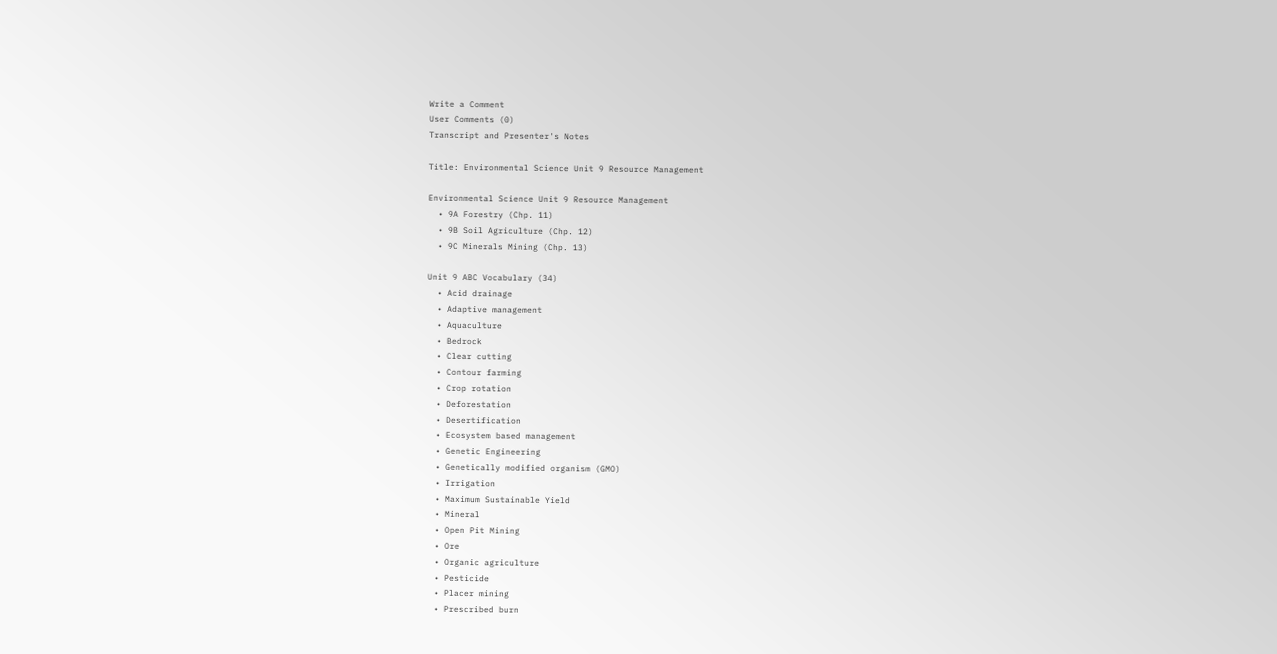Write a Comment
User Comments (0)
Transcript and Presenter's Notes

Title: Environmental Science Unit 9 Resource Management

Environmental Science Unit 9 Resource Management
  • 9A Forestry (Chp. 11)
  • 9B Soil Agriculture (Chp. 12)
  • 9C Minerals Mining (Chp. 13)

Unit 9 ABC Vocabulary (34)
  • Acid drainage
  • Adaptive management
  • Aquaculture
  • Bedrock
  • Clear cutting
  • Contour farming
  • Crop rotation
  • Deforestation
  • Desertification
  • Ecosystem based management
  • Genetic Engineering
  • Genetically modified organism (GMO)
  • Irrigation
  • Maximum Sustainable Yield
  • Mineral
  • Open Pit Mining
  • Ore
  • Organic agriculture
  • Pesticide
  • Placer mining
  • Prescribed burn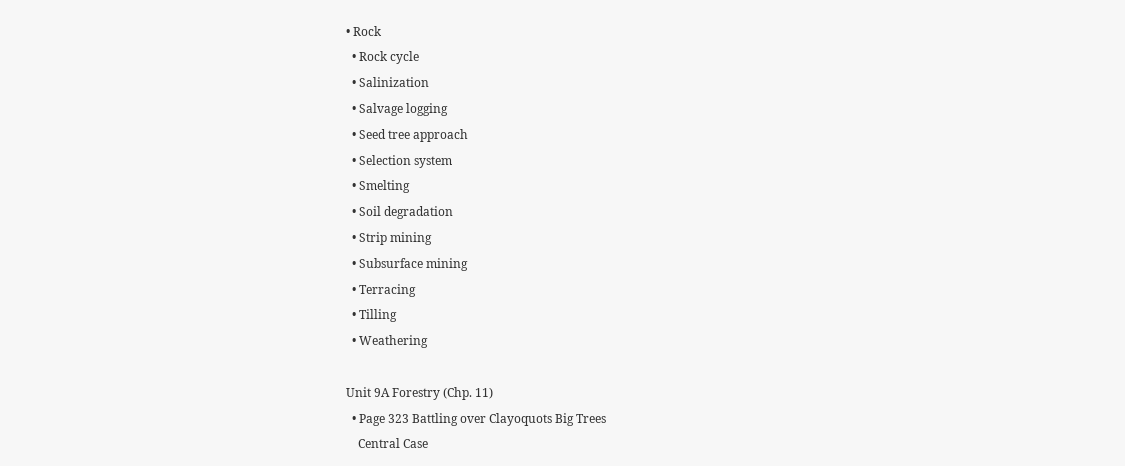• Rock
  • Rock cycle
  • Salinization
  • Salvage logging
  • Seed tree approach
  • Selection system
  • Smelting
  • Soil degradation
  • Strip mining
  • Subsurface mining
  • Terracing
  • Tilling
  • Weathering

Unit 9A Forestry (Chp. 11)
  • Page 323 Battling over Clayoquots Big Trees
    Central Case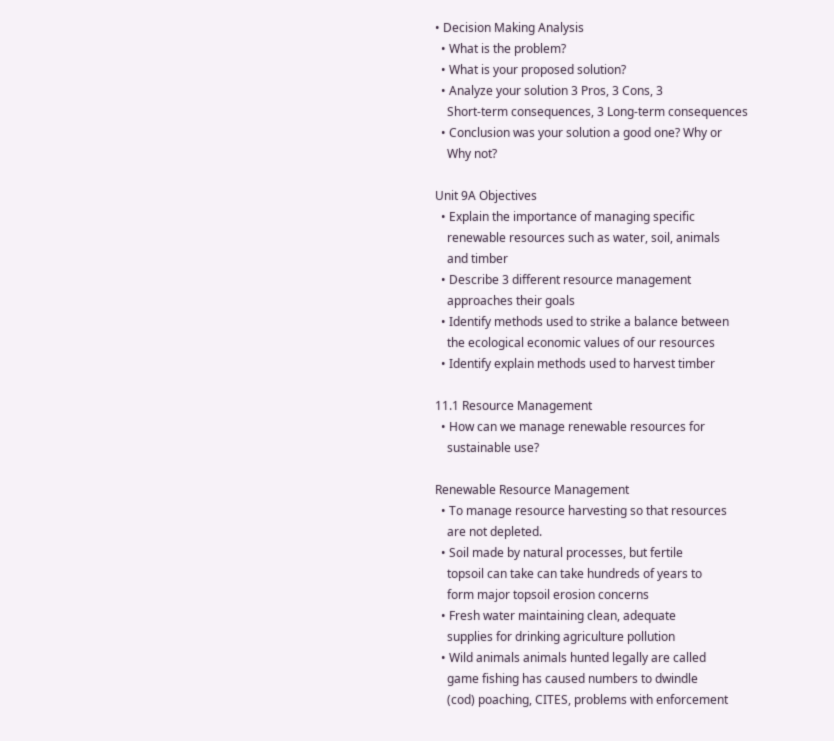• Decision Making Analysis
  • What is the problem?
  • What is your proposed solution?
  • Analyze your solution 3 Pros, 3 Cons, 3
    Short-term consequences, 3 Long-term consequences
  • Conclusion was your solution a good one? Why or
    Why not?

Unit 9A Objectives
  • Explain the importance of managing specific
    renewable resources such as water, soil, animals
    and timber
  • Describe 3 different resource management
    approaches their goals
  • Identify methods used to strike a balance between
    the ecological economic values of our resources
  • Identify explain methods used to harvest timber

11.1 Resource Management
  • How can we manage renewable resources for
    sustainable use?

Renewable Resource Management
  • To manage resource harvesting so that resources
    are not depleted.
  • Soil made by natural processes, but fertile
    topsoil can take can take hundreds of years to
    form major topsoil erosion concerns
  • Fresh water maintaining clean, adequate
    supplies for drinking agriculture pollution
  • Wild animals animals hunted legally are called
    game fishing has caused numbers to dwindle
    (cod) poaching, CITES, problems with enforcement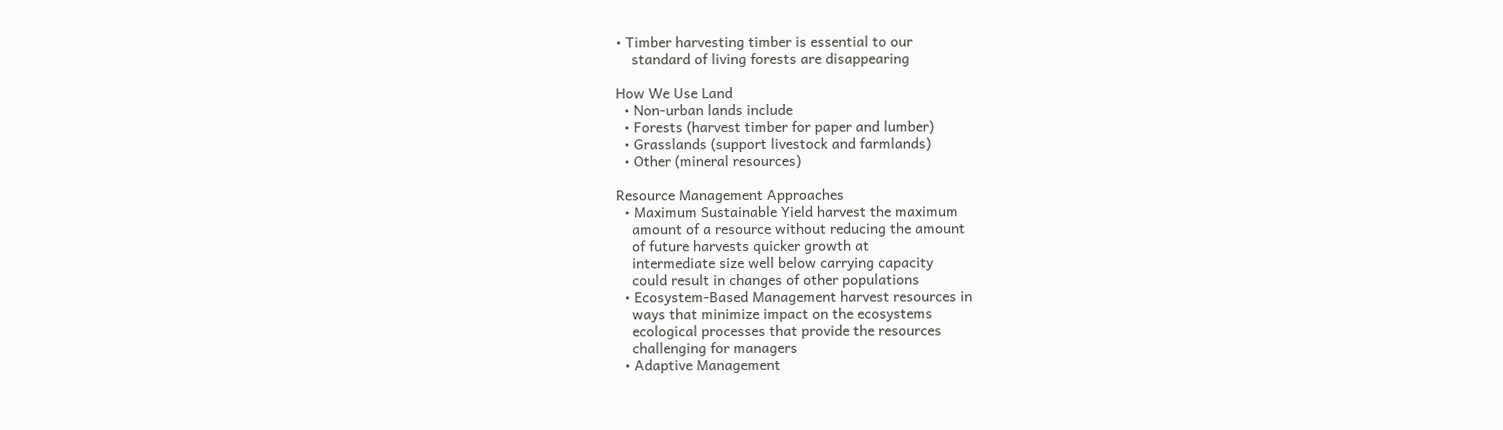• Timber harvesting timber is essential to our
    standard of living forests are disappearing

How We Use Land
  • Non-urban lands include
  • Forests (harvest timber for paper and lumber)
  • Grasslands (support livestock and farmlands)
  • Other (mineral resources)

Resource Management Approaches
  • Maximum Sustainable Yield harvest the maximum
    amount of a resource without reducing the amount
    of future harvests quicker growth at
    intermediate size well below carrying capacity
    could result in changes of other populations
  • Ecosystem-Based Management harvest resources in
    ways that minimize impact on the ecosystems
    ecological processes that provide the resources
    challenging for managers
  • Adaptive Management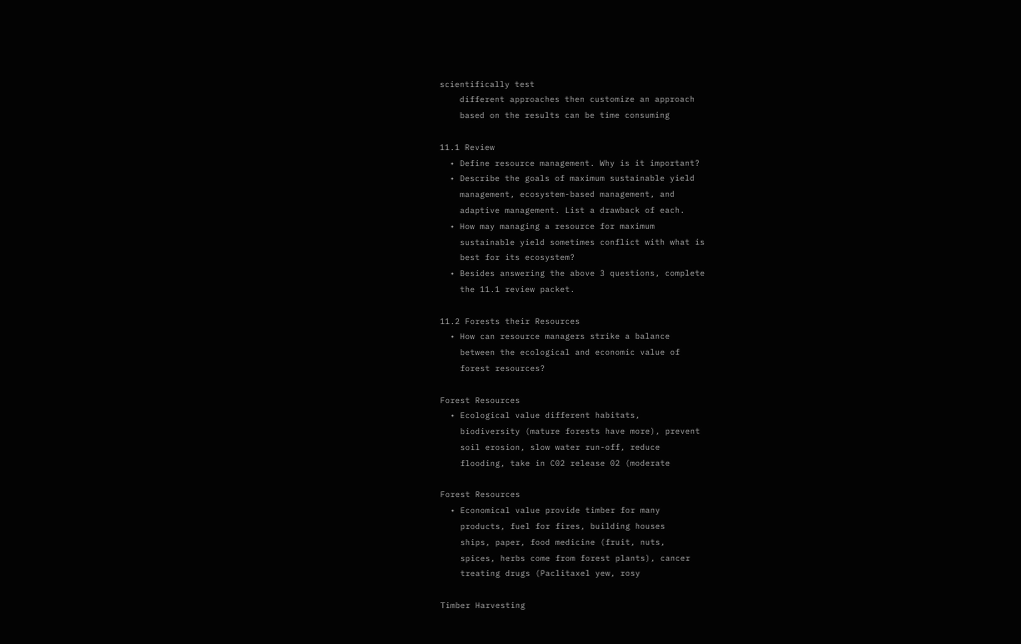scientifically test
    different approaches then customize an approach
    based on the results can be time consuming

11.1 Review
  • Define resource management. Why is it important?
  • Describe the goals of maximum sustainable yield
    management, ecosystem-based management, and
    adaptive management. List a drawback of each.
  • How may managing a resource for maximum
    sustainable yield sometimes conflict with what is
    best for its ecosystem?
  • Besides answering the above 3 questions, complete
    the 11.1 review packet.

11.2 Forests their Resources
  • How can resource managers strike a balance
    between the ecological and economic value of
    forest resources?

Forest Resources
  • Ecological value different habitats,
    biodiversity (mature forests have more), prevent
    soil erosion, slow water run-off, reduce
    flooding, take in C02 release 02 (moderate

Forest Resources
  • Economical value provide timber for many
    products, fuel for fires, building houses
    ships, paper, food medicine (fruit, nuts,
    spices, herbs come from forest plants), cancer
    treating drugs (Paclitaxel yew, rosy

Timber Harvesting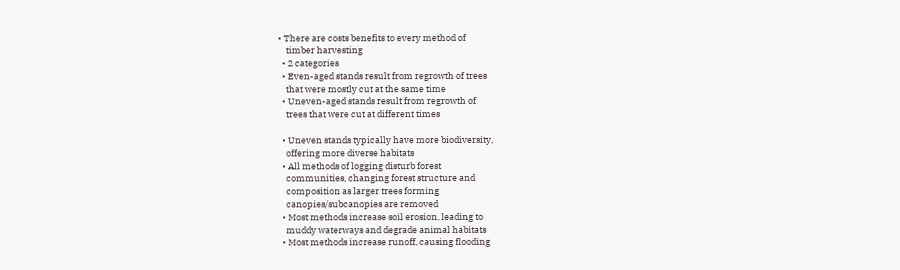• There are costs benefits to every method of
    timber harvesting
  • 2 categories
  • Even-aged stands result from regrowth of trees
    that were mostly cut at the same time
  • Uneven-aged stands result from regrowth of
    trees that were cut at different times

  • Uneven stands typically have more biodiversity,
    offering more diverse habitats
  • All methods of logging disturb forest
    communities, changing forest structure and
    composition as larger trees forming
    canopies/subcanopies are removed
  • Most methods increase soil erosion, leading to
    muddy waterways and degrade animal habitats
  • Most methods increase runoff, causing flooding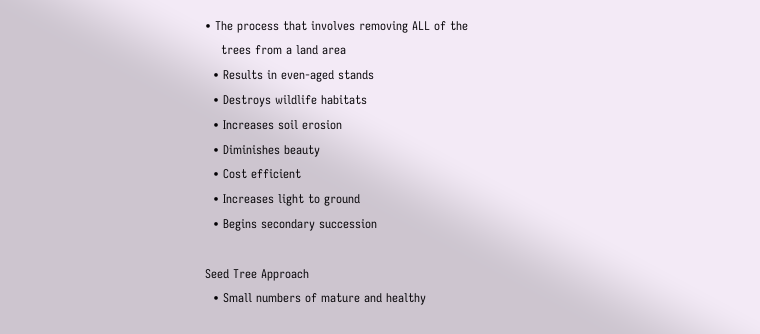• The process that involves removing ALL of the
    trees from a land area
  • Results in even-aged stands
  • Destroys wildlife habitats
  • Increases soil erosion
  • Diminishes beauty
  • Cost efficient
  • Increases light to ground
  • Begins secondary succession

Seed Tree Approach
  • Small numbers of mature and healthy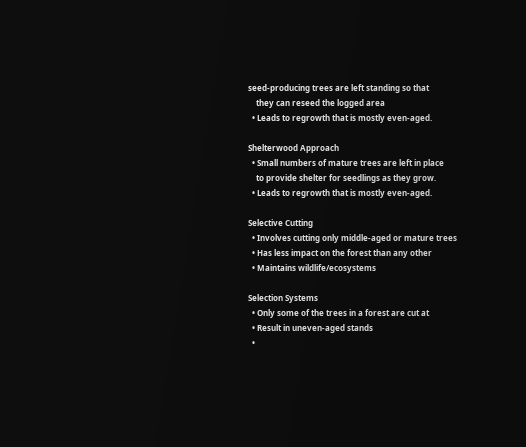seed-producing trees are left standing so that
    they can reseed the logged area
  • Leads to regrowth that is mostly even-aged.

Shelterwood Approach
  • Small numbers of mature trees are left in place
    to provide shelter for seedlings as they grow.
  • Leads to regrowth that is mostly even-aged.

Selective Cutting
  • Involves cutting only middle-aged or mature trees
  • Has less impact on the forest than any other
  • Maintains wildlife/ecosystems

Selection Systems
  • Only some of the trees in a forest are cut at
  • Result in uneven-aged stands
  •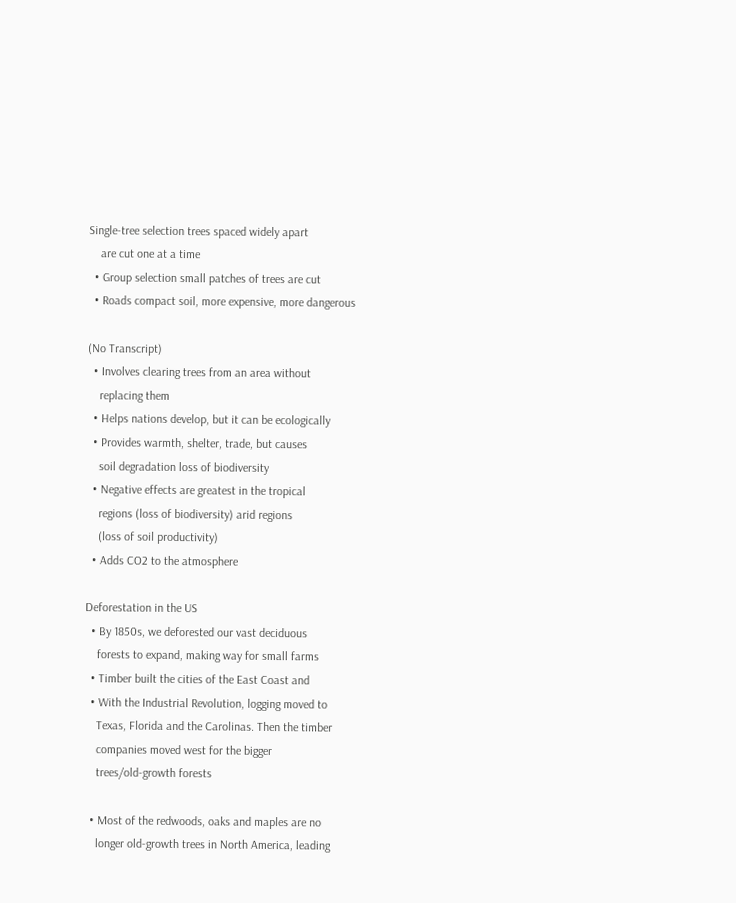Single-tree selection trees spaced widely apart
    are cut one at a time
  • Group selection small patches of trees are cut
  • Roads compact soil, more expensive, more dangerous

(No Transcript)
  • Involves clearing trees from an area without
    replacing them
  • Helps nations develop, but it can be ecologically
  • Provides warmth, shelter, trade, but causes
    soil degradation loss of biodiversity
  • Negative effects are greatest in the tropical
    regions (loss of biodiversity) arid regions
    (loss of soil productivity)
  • Adds CO2 to the atmosphere

Deforestation in the US
  • By 1850s, we deforested our vast deciduous
    forests to expand, making way for small farms
  • Timber built the cities of the East Coast and
  • With the Industrial Revolution, logging moved to
    Texas, Florida and the Carolinas. Then the timber
    companies moved west for the bigger
    trees/old-growth forests

  • Most of the redwoods, oaks and maples are no
    longer old-growth trees in North America, leading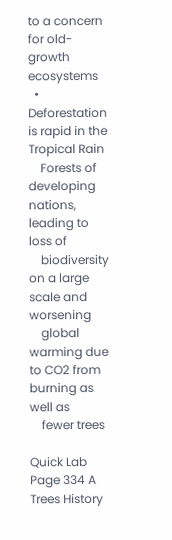to a concern for old-growth ecosystems
  • Deforestation is rapid in the Tropical Rain
    Forests of developing nations, leading to loss of
    biodiversity on a large scale and worsening
    global warming due to CO2 from burning as well as
    fewer trees

Quick Lab Page 334 A Trees History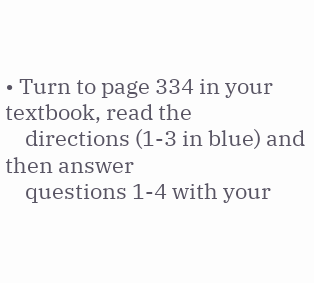• Turn to page 334 in your textbook, read the
    directions (1-3 in blue) and then answer
    questions 1-4 with your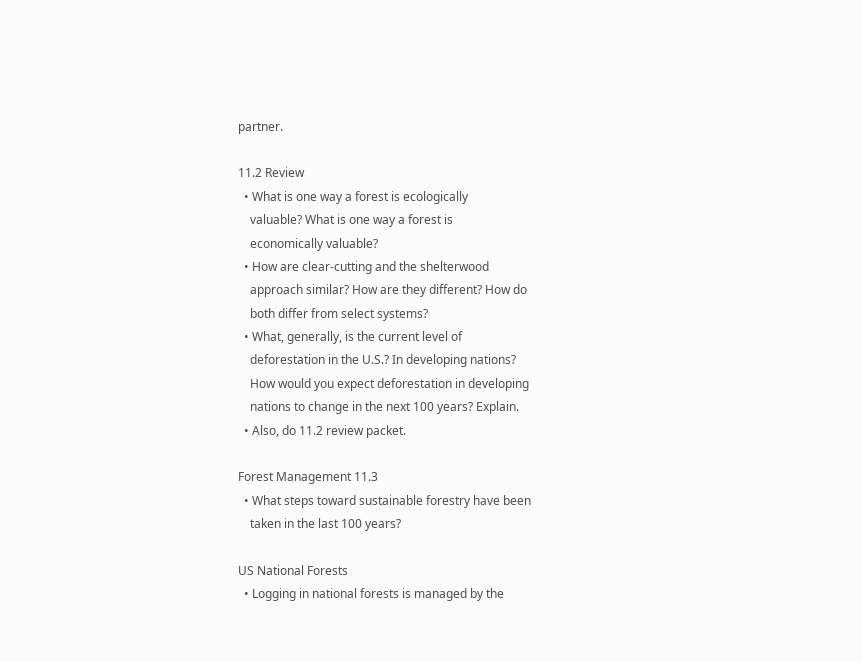partner.

11.2 Review
  • What is one way a forest is ecologically
    valuable? What is one way a forest is
    economically valuable?
  • How are clear-cutting and the shelterwood
    approach similar? How are they different? How do
    both differ from select systems?
  • What, generally, is the current level of
    deforestation in the U.S.? In developing nations?
    How would you expect deforestation in developing
    nations to change in the next 100 years? Explain.
  • Also, do 11.2 review packet.

Forest Management 11.3
  • What steps toward sustainable forestry have been
    taken in the last 100 years?

US National Forests
  • Logging in national forests is managed by the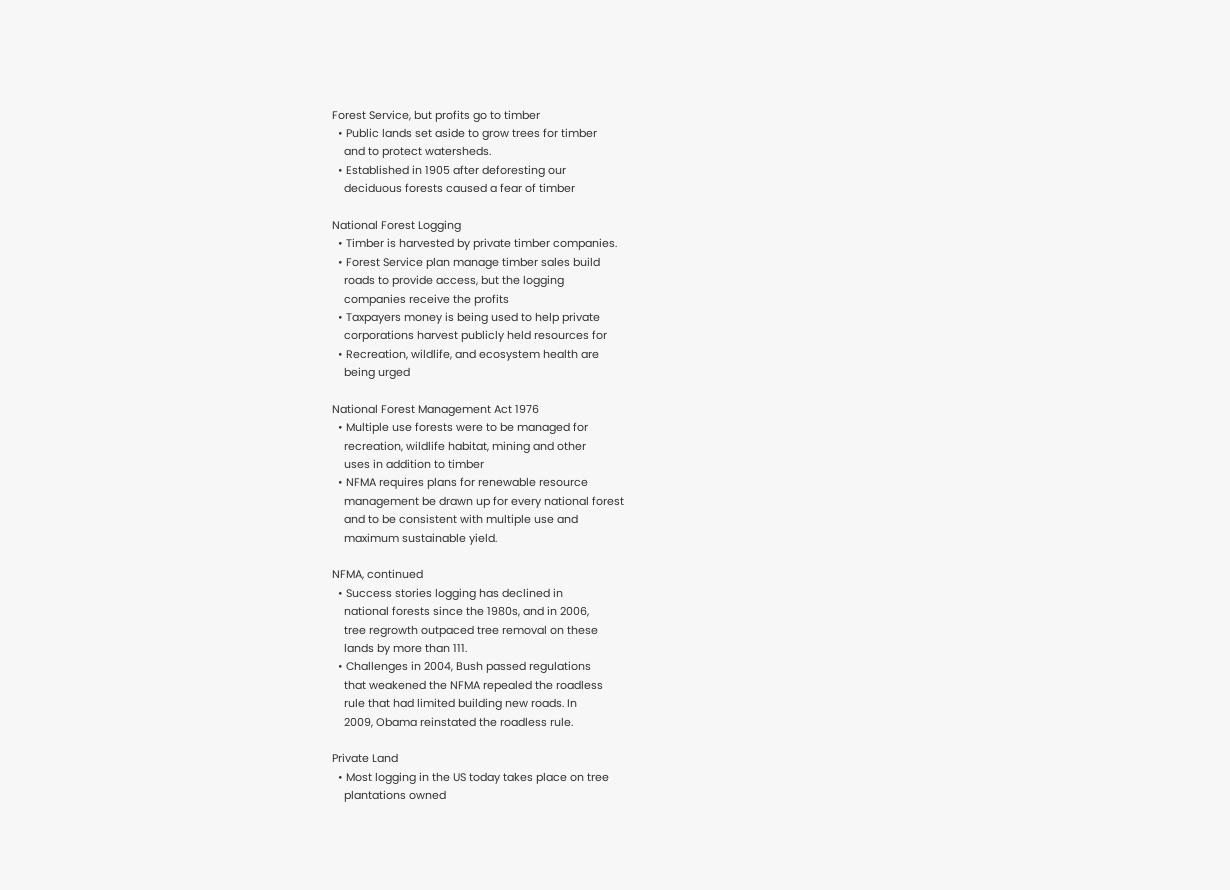Forest Service, but profits go to timber
  • Public lands set aside to grow trees for timber
    and to protect watersheds.
  • Established in 1905 after deforesting our
    deciduous forests caused a fear of timber

National Forest Logging
  • Timber is harvested by private timber companies.
  • Forest Service plan manage timber sales build
    roads to provide access, but the logging
    companies receive the profits
  • Taxpayers money is being used to help private
    corporations harvest publicly held resources for
  • Recreation, wildlife, and ecosystem health are
    being urged

National Forest Management Act 1976
  • Multiple use forests were to be managed for
    recreation, wildlife habitat, mining and other
    uses in addition to timber
  • NFMA requires plans for renewable resource
    management be drawn up for every national forest
    and to be consistent with multiple use and
    maximum sustainable yield.

NFMA, continued
  • Success stories logging has declined in
    national forests since the 1980s, and in 2006,
    tree regrowth outpaced tree removal on these
    lands by more than 111.
  • Challenges in 2004, Bush passed regulations
    that weakened the NFMA repealed the roadless
    rule that had limited building new roads. In
    2009, Obama reinstated the roadless rule.

Private Land
  • Most logging in the US today takes place on tree
    plantations owned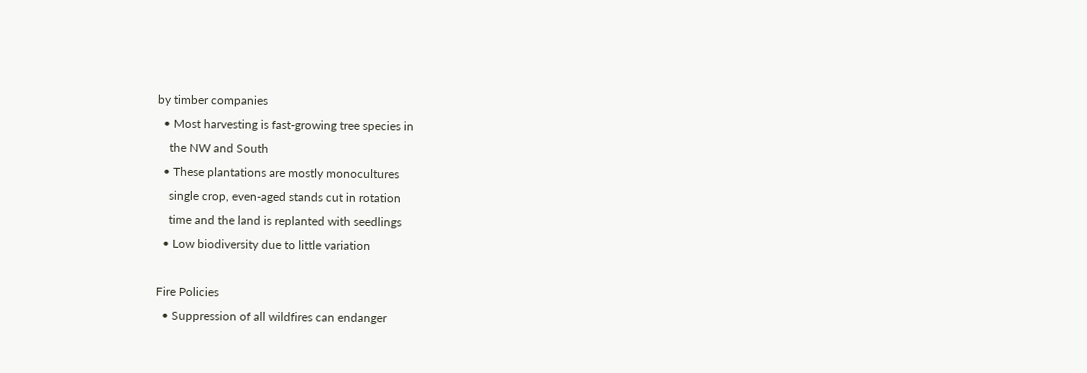by timber companies
  • Most harvesting is fast-growing tree species in
    the NW and South
  • These plantations are mostly monocultures
    single crop, even-aged stands cut in rotation
    time and the land is replanted with seedlings
  • Low biodiversity due to little variation

Fire Policies
  • Suppression of all wildfires can endanger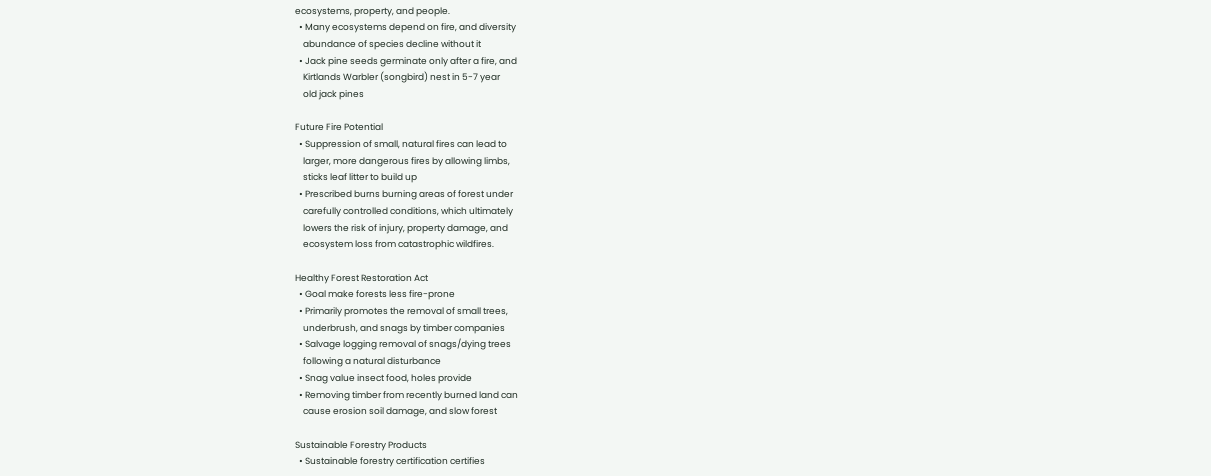ecosystems, property, and people.
  • Many ecosystems depend on fire, and diversity
    abundance of species decline without it
  • Jack pine seeds germinate only after a fire, and
    Kirtlands Warbler (songbird) nest in 5-7 year
    old jack pines

Future Fire Potential
  • Suppression of small, natural fires can lead to
    larger, more dangerous fires by allowing limbs,
    sticks leaf litter to build up
  • Prescribed burns burning areas of forest under
    carefully controlled conditions, which ultimately
    lowers the risk of injury, property damage, and
    ecosystem loss from catastrophic wildfires.

Healthy Forest Restoration Act
  • Goal make forests less fire-prone
  • Primarily promotes the removal of small trees,
    underbrush, and snags by timber companies
  • Salvage logging removal of snags/dying trees
    following a natural disturbance
  • Snag value insect food, holes provide
  • Removing timber from recently burned land can
    cause erosion soil damage, and slow forest

Sustainable Forestry Products
  • Sustainable forestry certification certifies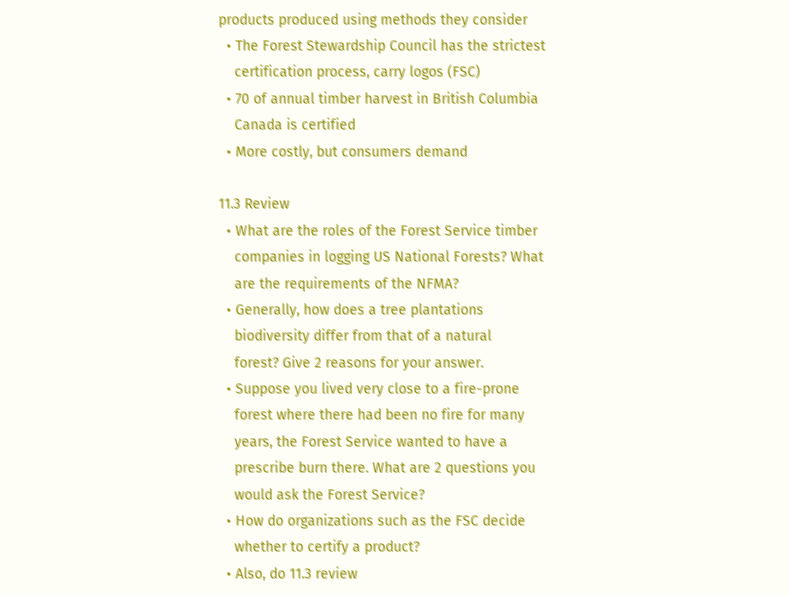products produced using methods they consider
  • The Forest Stewardship Council has the strictest
    certification process, carry logos (FSC)
  • 70 of annual timber harvest in British Columbia
    Canada is certified
  • More costly, but consumers demand

11.3 Review
  • What are the roles of the Forest Service timber
    companies in logging US National Forests? What
    are the requirements of the NFMA?
  • Generally, how does a tree plantations
    biodiversity differ from that of a natural
    forest? Give 2 reasons for your answer.
  • Suppose you lived very close to a fire-prone
    forest where there had been no fire for many
    years, the Forest Service wanted to have a
    prescribe burn there. What are 2 questions you
    would ask the Forest Service?
  • How do organizations such as the FSC decide
    whether to certify a product?
  • Also, do 11.3 review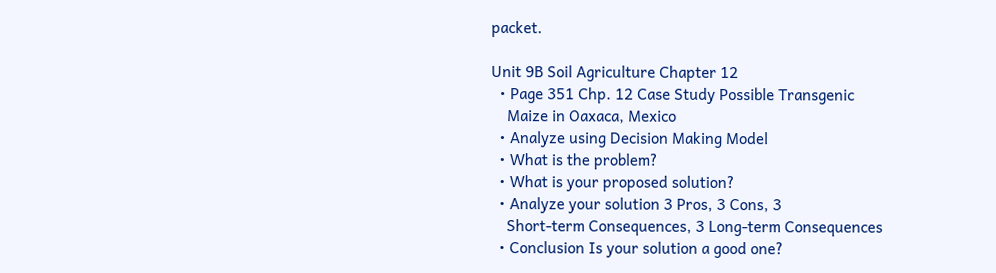packet.

Unit 9B Soil Agriculture Chapter 12
  • Page 351 Chp. 12 Case Study Possible Transgenic
    Maize in Oaxaca, Mexico
  • Analyze using Decision Making Model
  • What is the problem?
  • What is your proposed solution?
  • Analyze your solution 3 Pros, 3 Cons, 3
    Short-term Consequences, 3 Long-term Consequences
  • Conclusion Is your solution a good one?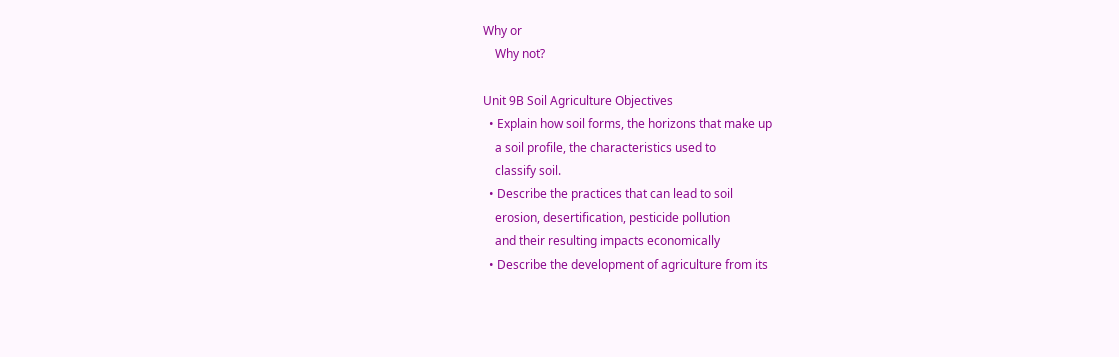Why or
    Why not?

Unit 9B Soil Agriculture Objectives
  • Explain how soil forms, the horizons that make up
    a soil profile, the characteristics used to
    classify soil.
  • Describe the practices that can lead to soil
    erosion, desertification, pesticide pollution
    and their resulting impacts economically
  • Describe the development of agriculture from its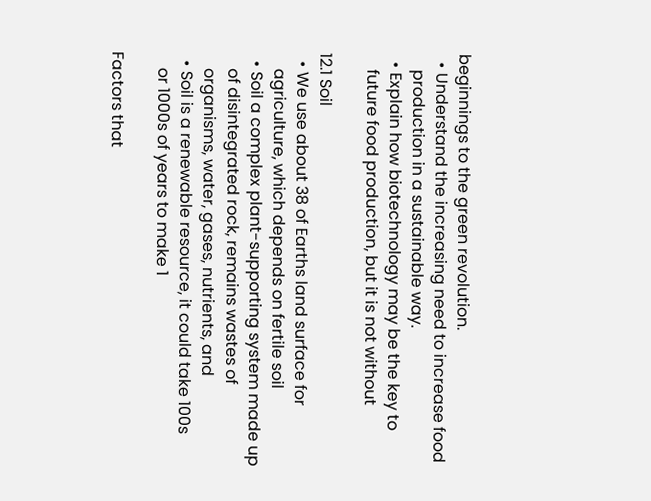beginnings to the green revolution.
  • Understand the increasing need to increase food
    production in a sustainable way.
  • Explain how biotechnology may be the key to
    future food production, but it is not without

12.1 Soil
  • We use about 38 of Earths land surface for
    agriculture, which depends on fertile soil
  • Soil a complex plant-supporting system made up
    of disintegrated rock, remains wastes of
    organisms, water, gases, nutrients, and
  • Soil is a renewable resource, it could take 100s
    or 1000s of years to make 1

Factors that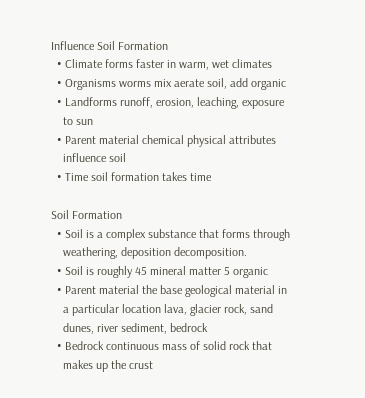Influence Soil Formation
  • Climate forms faster in warm, wet climates
  • Organisms worms mix aerate soil, add organic
  • Landforms runoff, erosion, leaching, exposure
    to sun
  • Parent material chemical physical attributes
    influence soil
  • Time soil formation takes time

Soil Formation
  • Soil is a complex substance that forms through
    weathering, deposition decomposition.
  • Soil is roughly 45 mineral matter 5 organic
  • Parent material the base geological material in
    a particular location lava, glacier rock, sand
    dunes, river sediment, bedrock
  • Bedrock continuous mass of solid rock that
    makes up the crust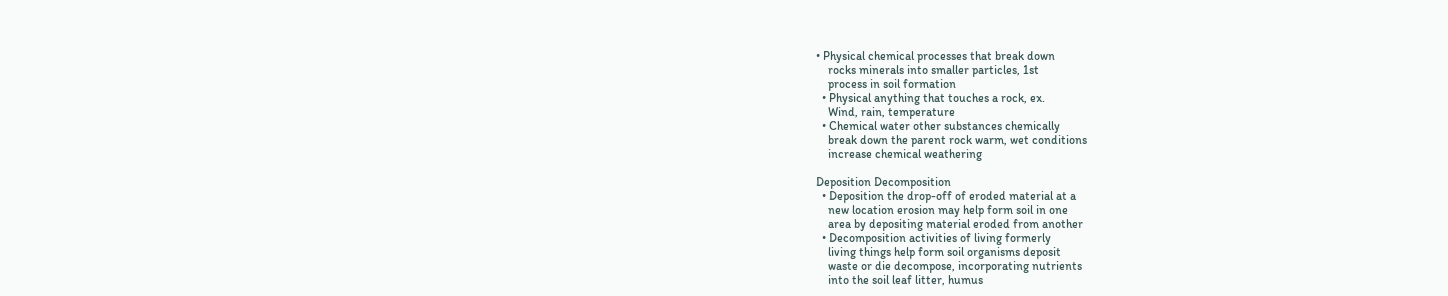• Physical chemical processes that break down
    rocks minerals into smaller particles, 1st
    process in soil formation
  • Physical anything that touches a rock, ex.
    Wind, rain, temperature
  • Chemical water other substances chemically
    break down the parent rock warm, wet conditions
    increase chemical weathering

Deposition Decomposition
  • Deposition the drop-off of eroded material at a
    new location erosion may help form soil in one
    area by depositing material eroded from another
  • Decomposition activities of living formerly
    living things help form soil organisms deposit
    waste or die decompose, incorporating nutrients
    into the soil leaf litter, humus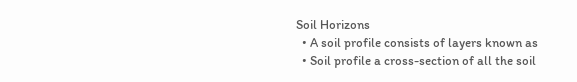Soil Horizons
  • A soil profile consists of layers known as
  • Soil profile a cross-section of all the soil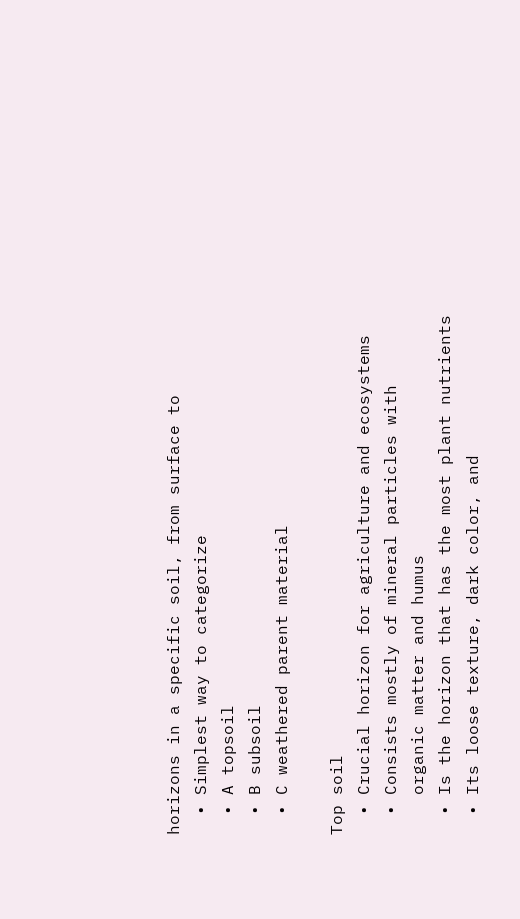horizons in a specific soil, from surface to
  • Simplest way to categorize
  • A topsoil
  • B subsoil
  • C weathered parent material

Top soil
  • Crucial horizon for agriculture and ecosystems
  • Consists mostly of mineral particles with
    organic matter and humus
  • Is the horizon that has the most plant nutrients
  • Its loose texture, dark color, and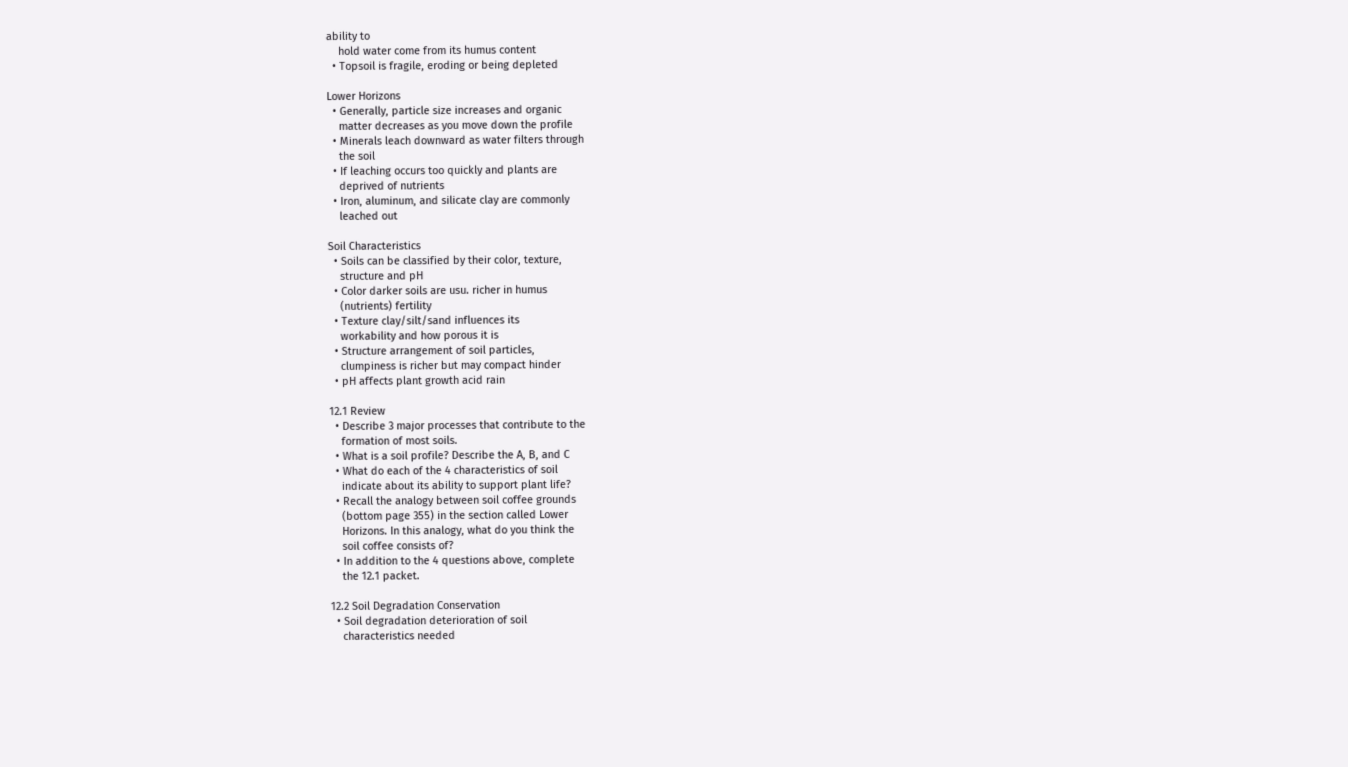ability to
    hold water come from its humus content
  • Topsoil is fragile, eroding or being depleted

Lower Horizons
  • Generally, particle size increases and organic
    matter decreases as you move down the profile
  • Minerals leach downward as water filters through
    the soil
  • If leaching occurs too quickly and plants are
    deprived of nutrients
  • Iron, aluminum, and silicate clay are commonly
    leached out

Soil Characteristics
  • Soils can be classified by their color, texture,
    structure and pH
  • Color darker soils are usu. richer in humus
    (nutrients) fertility
  • Texture clay/silt/sand influences its
    workability and how porous it is
  • Structure arrangement of soil particles,
    clumpiness is richer but may compact hinder
  • pH affects plant growth acid rain

12.1 Review
  • Describe 3 major processes that contribute to the
    formation of most soils.
  • What is a soil profile? Describe the A, B, and C
  • What do each of the 4 characteristics of soil
    indicate about its ability to support plant life?
  • Recall the analogy between soil coffee grounds
    (bottom page 355) in the section called Lower
    Horizons. In this analogy, what do you think the
    soil coffee consists of?
  • In addition to the 4 questions above, complete
    the 12.1 packet.

12.2 Soil Degradation Conservation
  • Soil degradation deterioration of soil
    characteristics needed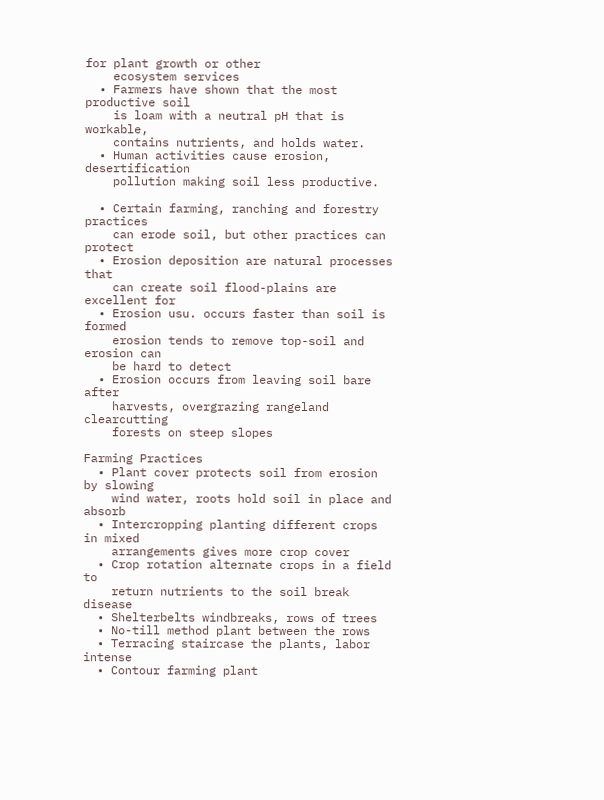for plant growth or other
    ecosystem services
  • Farmers have shown that the most productive soil
    is loam with a neutral pH that is workable,
    contains nutrients, and holds water.
  • Human activities cause erosion, desertification
    pollution making soil less productive.

  • Certain farming, ranching and forestry practices
    can erode soil, but other practices can protect
  • Erosion deposition are natural processes that
    can create soil flood-plains are excellent for
  • Erosion usu. occurs faster than soil is formed
    erosion tends to remove top-soil and erosion can
    be hard to detect
  • Erosion occurs from leaving soil bare after
    harvests, overgrazing rangeland clearcutting
    forests on steep slopes

Farming Practices
  • Plant cover protects soil from erosion by slowing
    wind water, roots hold soil in place and absorb
  • Intercropping planting different crops in mixed
    arrangements gives more crop cover
  • Crop rotation alternate crops in a field to
    return nutrients to the soil break disease
  • Shelterbelts windbreaks, rows of trees
  • No-till method plant between the rows
  • Terracing staircase the plants, labor intense
  • Contour farming plant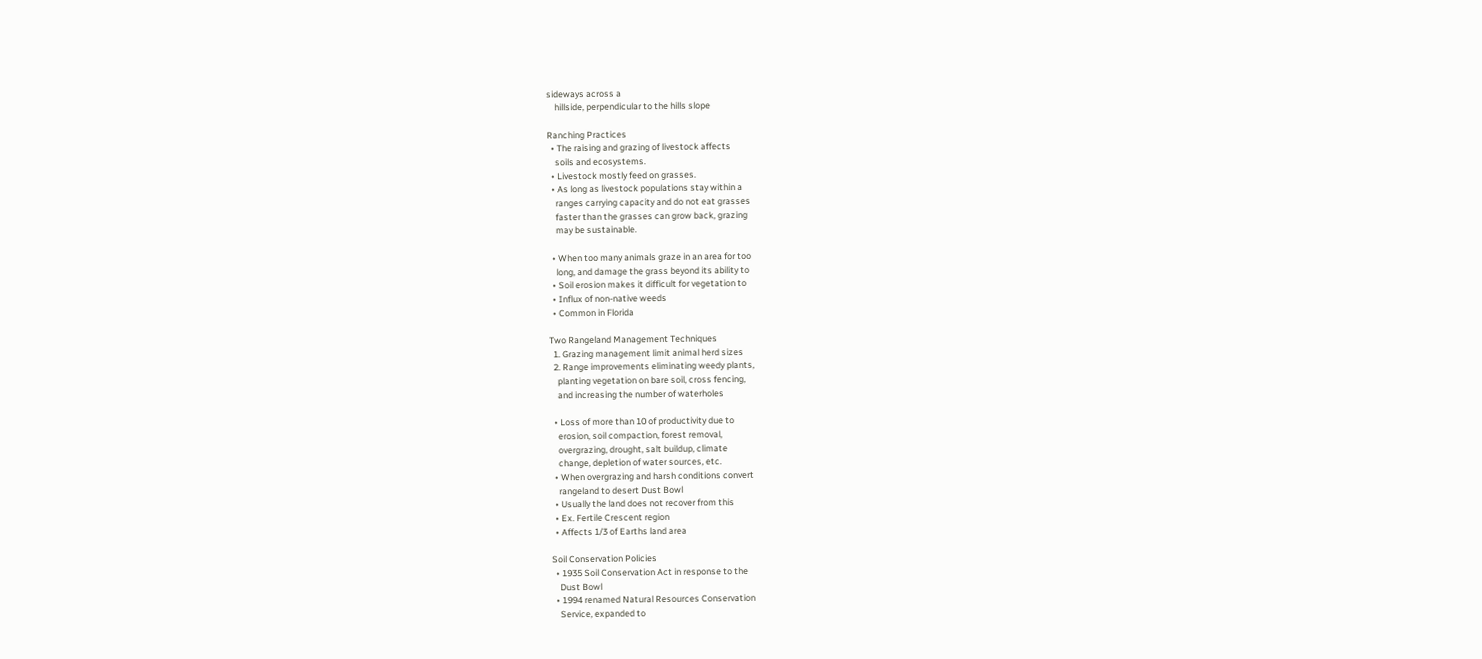sideways across a
    hillside, perpendicular to the hills slope

Ranching Practices
  • The raising and grazing of livestock affects
    soils and ecosystems.
  • Livestock mostly feed on grasses.
  • As long as livestock populations stay within a
    ranges carrying capacity and do not eat grasses
    faster than the grasses can grow back, grazing
    may be sustainable.

  • When too many animals graze in an area for too
    long, and damage the grass beyond its ability to
  • Soil erosion makes it difficult for vegetation to
  • Influx of non-native weeds
  • Common in Florida

Two Rangeland Management Techniques
  1. Grazing management limit animal herd sizes
  2. Range improvements eliminating weedy plants,
    planting vegetation on bare soil, cross fencing,
    and increasing the number of waterholes

  • Loss of more than 10 of productivity due to
    erosion, soil compaction, forest removal,
    overgrazing, drought, salt buildup, climate
    change, depletion of water sources, etc.
  • When overgrazing and harsh conditions convert
    rangeland to desert Dust Bowl
  • Usually the land does not recover from this
  • Ex. Fertile Crescent region
  • Affects 1/3 of Earths land area

Soil Conservation Policies
  • 1935 Soil Conservation Act in response to the
    Dust Bowl
  • 1994 renamed Natural Resources Conservation
    Service, expanded to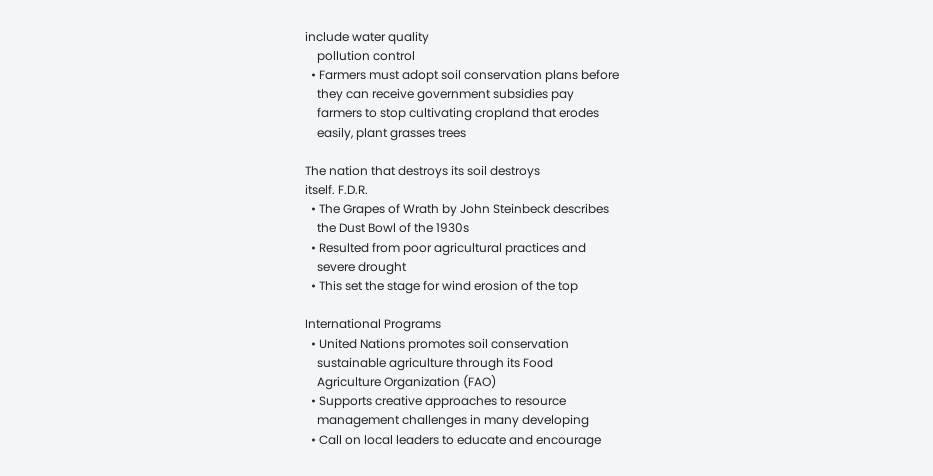include water quality
    pollution control
  • Farmers must adopt soil conservation plans before
    they can receive government subsidies pay
    farmers to stop cultivating cropland that erodes
    easily, plant grasses trees

The nation that destroys its soil destroys
itself. F.D.R.
  • The Grapes of Wrath by John Steinbeck describes
    the Dust Bowl of the 1930s
  • Resulted from poor agricultural practices and
    severe drought
  • This set the stage for wind erosion of the top

International Programs
  • United Nations promotes soil conservation
    sustainable agriculture through its Food
    Agriculture Organization (FAO)
  • Supports creative approaches to resource
    management challenges in many developing
  • Call on local leaders to educate and encourage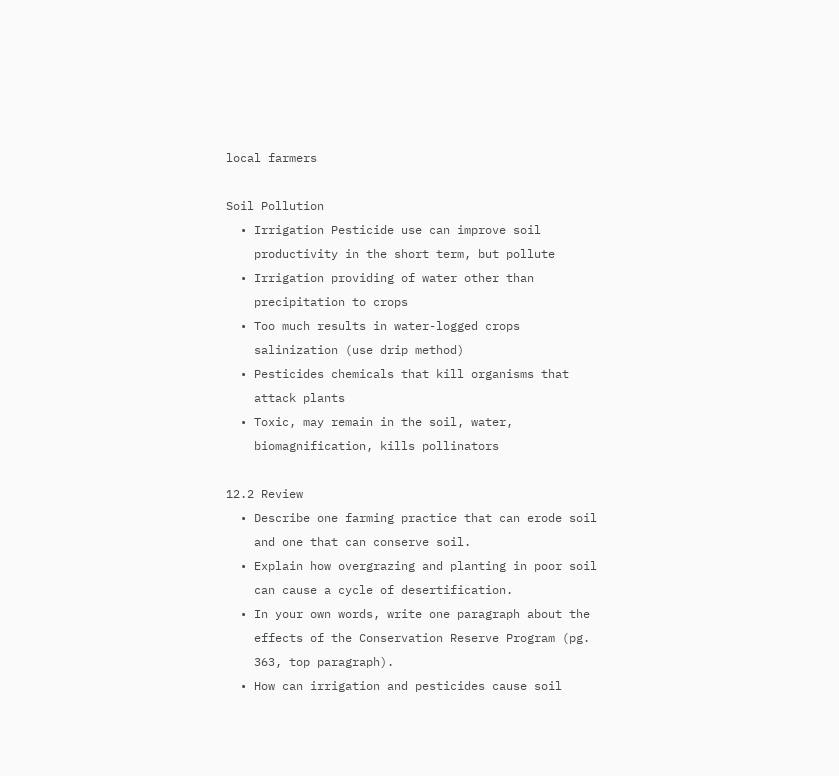local farmers

Soil Pollution
  • Irrigation Pesticide use can improve soil
    productivity in the short term, but pollute
  • Irrigation providing of water other than
    precipitation to crops
  • Too much results in water-logged crops
    salinization (use drip method)
  • Pesticides chemicals that kill organisms that
    attack plants
  • Toxic, may remain in the soil, water,
    biomagnification, kills pollinators

12.2 Review
  • Describe one farming practice that can erode soil
    and one that can conserve soil.
  • Explain how overgrazing and planting in poor soil
    can cause a cycle of desertification.
  • In your own words, write one paragraph about the
    effects of the Conservation Reserve Program (pg.
    363, top paragraph).
  • How can irrigation and pesticides cause soil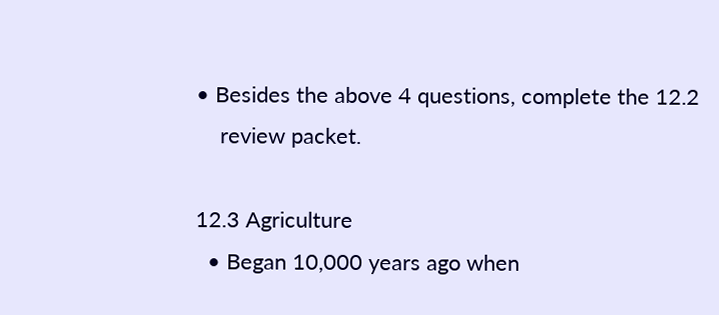• Besides the above 4 questions, complete the 12.2
    review packet.

12.3 Agriculture
  • Began 10,000 years ago when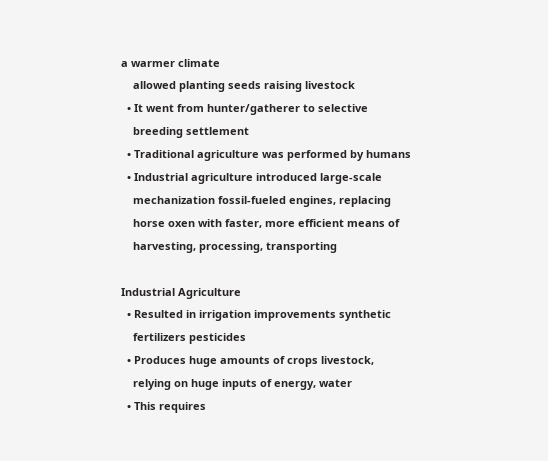a warmer climate
    allowed planting seeds raising livestock
  • It went from hunter/gatherer to selective
    breeding settlement
  • Traditional agriculture was performed by humans
  • Industrial agriculture introduced large-scale
    mechanization fossil-fueled engines, replacing
    horse oxen with faster, more efficient means of
    harvesting, processing, transporting

Industrial Agriculture
  • Resulted in irrigation improvements synthetic
    fertilizers pesticides
  • Produces huge amounts of crops livestock,
    relying on huge inputs of energy, water
  • This requires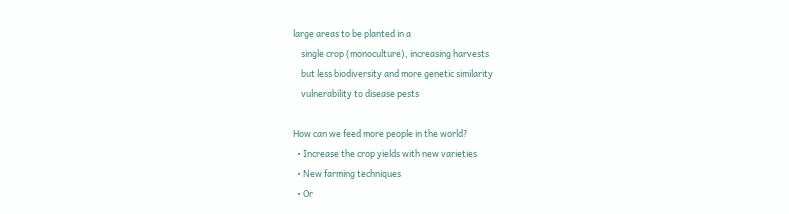large areas to be planted in a
    single crop (monoculture), increasing harvests
    but less biodiversity and more genetic similarity
    vulnerability to disease pests

How can we feed more people in the world?
  • Increase the crop yields with new varieties
  • New farming techniques
  • Or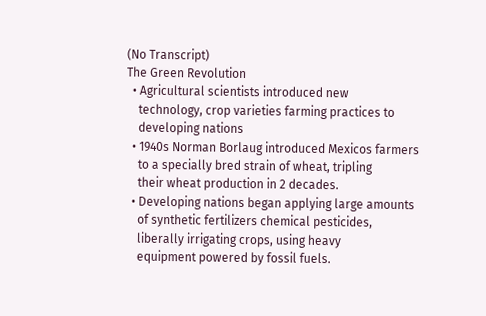(No Transcript)
The Green Revolution
  • Agricultural scientists introduced new
    technology, crop varieties farming practices to
    developing nations
  • 1940s Norman Borlaug introduced Mexicos farmers
    to a specially bred strain of wheat, tripling
    their wheat production in 2 decades.
  • Developing nations began applying large amounts
    of synthetic fertilizers chemical pesticides,
    liberally irrigating crops, using heavy
    equipment powered by fossil fuels.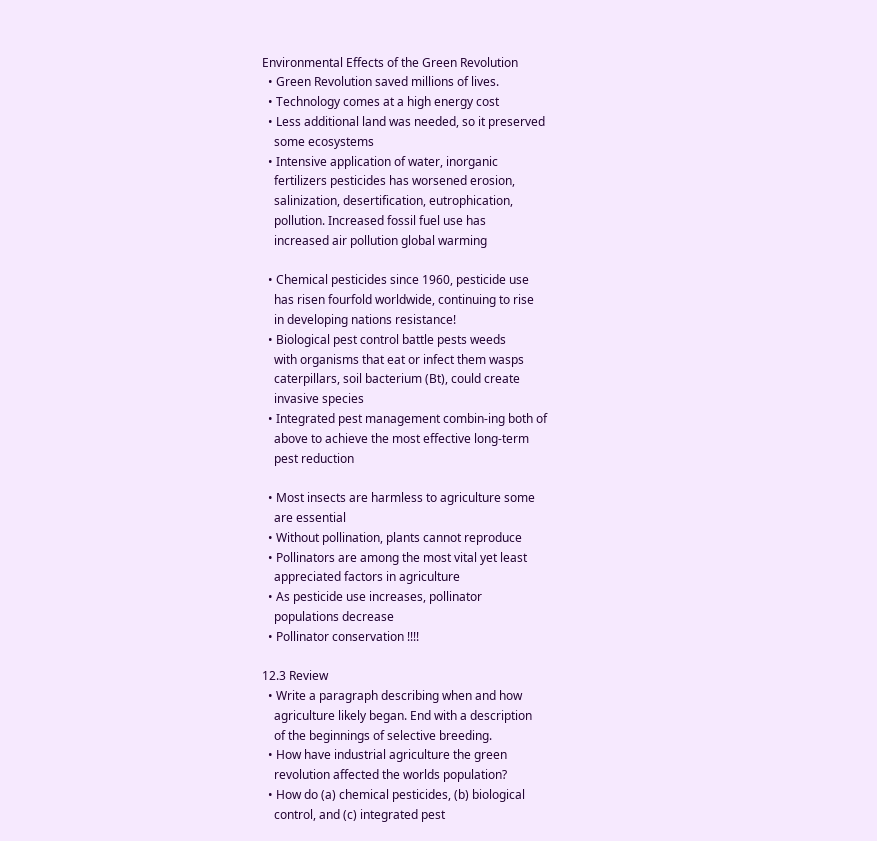Environmental Effects of the Green Revolution
  • Green Revolution saved millions of lives.
  • Technology comes at a high energy cost
  • Less additional land was needed, so it preserved
    some ecosystems
  • Intensive application of water, inorganic
    fertilizers pesticides has worsened erosion,
    salinization, desertification, eutrophication,
    pollution. Increased fossil fuel use has
    increased air pollution global warming

  • Chemical pesticides since 1960, pesticide use
    has risen fourfold worldwide, continuing to rise
    in developing nations resistance!
  • Biological pest control battle pests weeds
    with organisms that eat or infect them wasps
    caterpillars, soil bacterium (Bt), could create
    invasive species
  • Integrated pest management combin-ing both of
    above to achieve the most effective long-term
    pest reduction

  • Most insects are harmless to agriculture some
    are essential
  • Without pollination, plants cannot reproduce
  • Pollinators are among the most vital yet least
    appreciated factors in agriculture
  • As pesticide use increases, pollinator
    populations decrease
  • Pollinator conservation !!!!

12.3 Review
  • Write a paragraph describing when and how
    agriculture likely began. End with a description
    of the beginnings of selective breeding.
  • How have industrial agriculture the green
    revolution affected the worlds population?
  • How do (a) chemical pesticides, (b) biological
    control, and (c) integrated pest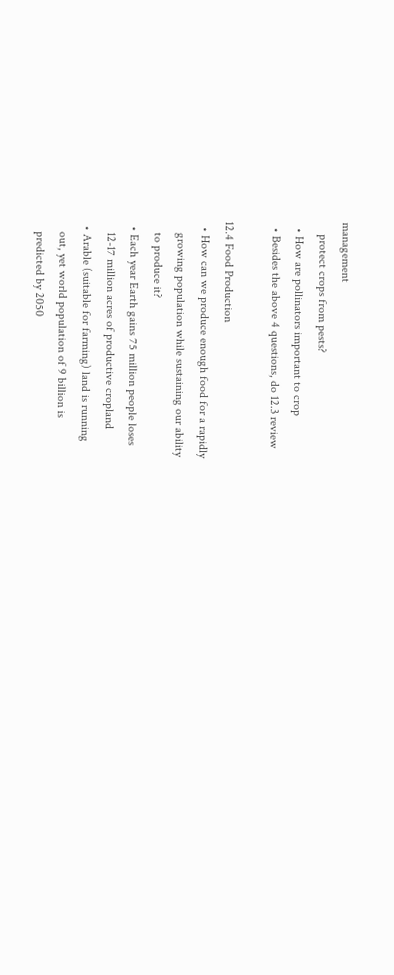management
    protect crops from pests?
  • How are pollinators important to crop
  • Besides the above 4 questions, do 12.3 review

12.4 Food Production
  • How can we produce enough food for a rapidly
    growing population while sustaining our ability
    to produce it?
  • Each year Earth gains 75 million people loses
    12-17 million acres of productive cropland
  • Arable (suitable for farming) land is running
    out, yet world population of 9 billion is
    predicted by 2050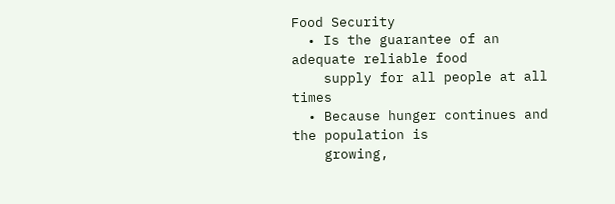Food Security
  • Is the guarantee of an adequate reliable food
    supply for all people at all times
  • Because hunger continues and the population is
    growing,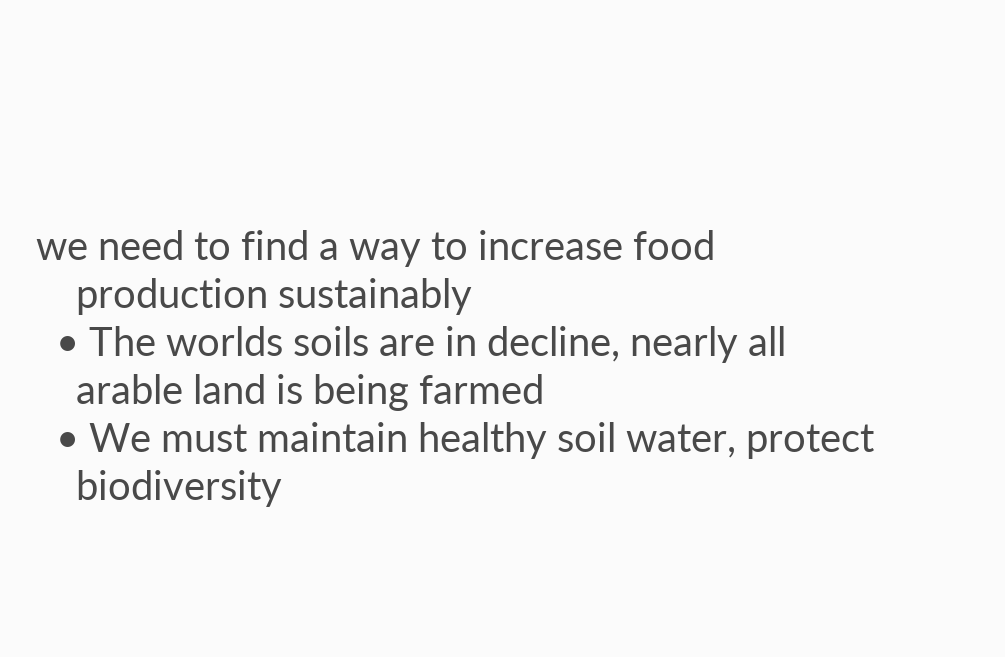we need to find a way to increase food
    production sustainably
  • The worlds soils are in decline, nearly all
    arable land is being farmed
  • We must maintain healthy soil water, protect
    biodiversity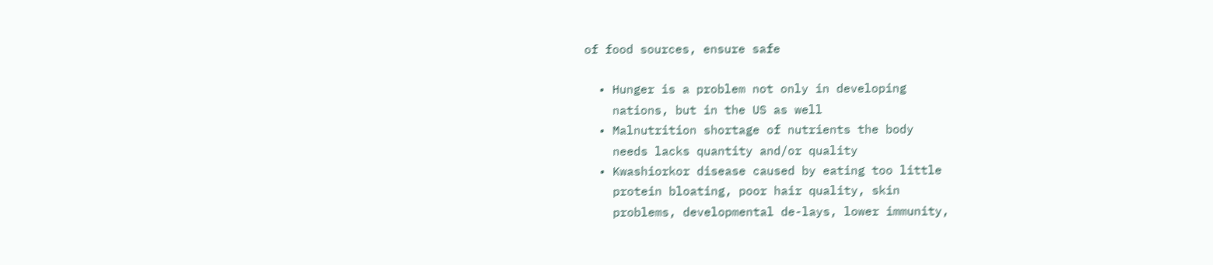of food sources, ensure safe

  • Hunger is a problem not only in developing
    nations, but in the US as well
  • Malnutrition shortage of nutrients the body
    needs lacks quantity and/or quality
  • Kwashiorkor disease caused by eating too little
    protein bloating, poor hair quality, skin
    problems, developmental de-lays, lower immunity,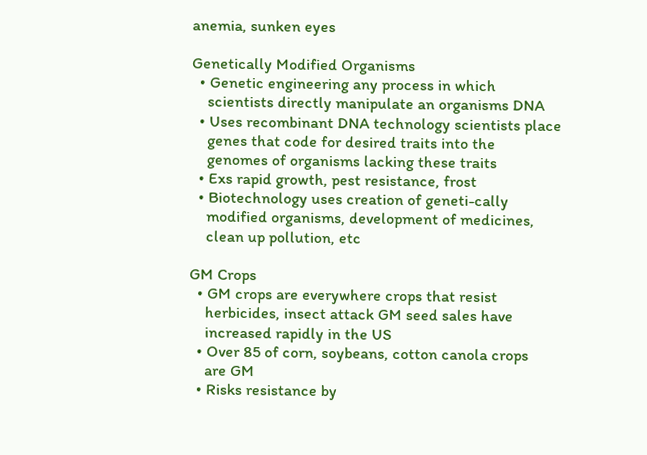anemia, sunken eyes

Genetically Modified Organisms
  • Genetic engineering any process in which
    scientists directly manipulate an organisms DNA
  • Uses recombinant DNA technology scientists place
    genes that code for desired traits into the
    genomes of organisms lacking these traits
  • Exs rapid growth, pest resistance, frost
  • Biotechnology uses creation of geneti-cally
    modified organisms, development of medicines,
    clean up pollution, etc

GM Crops
  • GM crops are everywhere crops that resist
    herbicides, insect attack GM seed sales have
    increased rapidly in the US
  • Over 85 of corn, soybeans, cotton canola crops
    are GM
  • Risks resistance by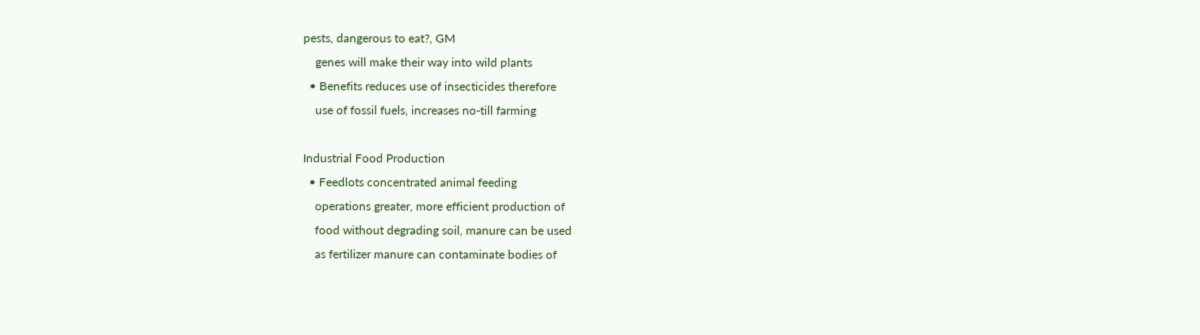pests, dangerous to eat?, GM
    genes will make their way into wild plants
  • Benefits reduces use of insecticides therefore
    use of fossil fuels, increases no-till farming

Industrial Food Production
  • Feedlots concentrated animal feeding
    operations greater, more efficient production of
    food without degrading soil, manure can be used
    as fertilizer manure can contaminate bodies of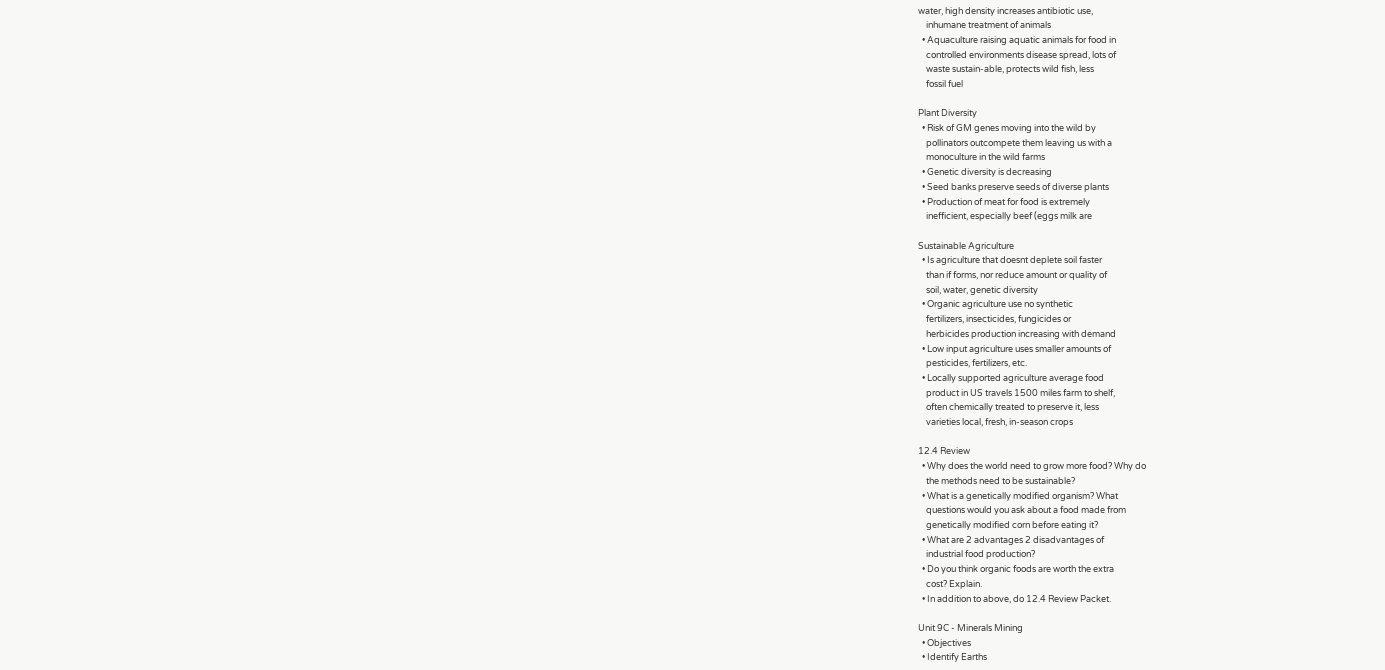water, high density increases antibiotic use,
    inhumane treatment of animals
  • Aquaculture raising aquatic animals for food in
    controlled environments disease spread, lots of
    waste sustain-able, protects wild fish, less
    fossil fuel

Plant Diversity
  • Risk of GM genes moving into the wild by
    pollinators outcompete them leaving us with a
    monoculture in the wild farms
  • Genetic diversity is decreasing
  • Seed banks preserve seeds of diverse plants
  • Production of meat for food is extremely
    inefficient, especially beef (eggs milk are

Sustainable Agriculture
  • Is agriculture that doesnt deplete soil faster
    than if forms, nor reduce amount or quality of
    soil, water, genetic diversity
  • Organic agriculture use no synthetic
    fertilizers, insecticides, fungicides or
    herbicides production increasing with demand
  • Low input agriculture uses smaller amounts of
    pesticides, fertilizers, etc.
  • Locally supported agriculture average food
    product in US travels 1500 miles farm to shelf,
    often chemically treated to preserve it, less
    varieties local, fresh, in-season crops

12.4 Review
  • Why does the world need to grow more food? Why do
    the methods need to be sustainable?
  • What is a genetically modified organism? What
    questions would you ask about a food made from
    genetically modified corn before eating it?
  • What are 2 advantages 2 disadvantages of
    industrial food production?
  • Do you think organic foods are worth the extra
    cost? Explain.
  • In addition to above, do 12.4 Review Packet.

Unit 9C - Minerals Mining
  • Objectives
  • Identify Earths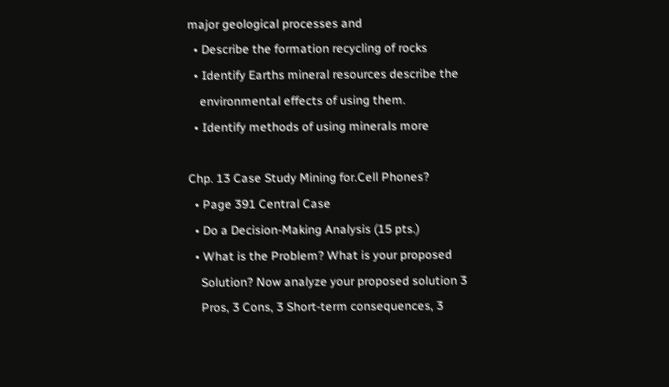major geological processes and
  • Describe the formation recycling of rocks
  • Identify Earths mineral resources describe the
    environmental effects of using them.
  • Identify methods of using minerals more

Chp. 13 Case Study Mining for.Cell Phones?
  • Page 391 Central Case
  • Do a Decision-Making Analysis (15 pts.)
  • What is the Problem? What is your proposed
    Solution? Now analyze your proposed solution 3
    Pros, 3 Cons, 3 Short-term consequences, 3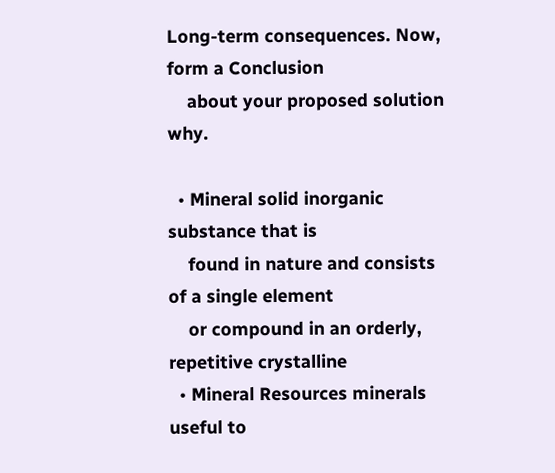Long-term consequences. Now, form a Conclusion
    about your proposed solution why.

  • Mineral solid inorganic substance that is
    found in nature and consists of a single element
    or compound in an orderly, repetitive crystalline
  • Mineral Resources minerals useful to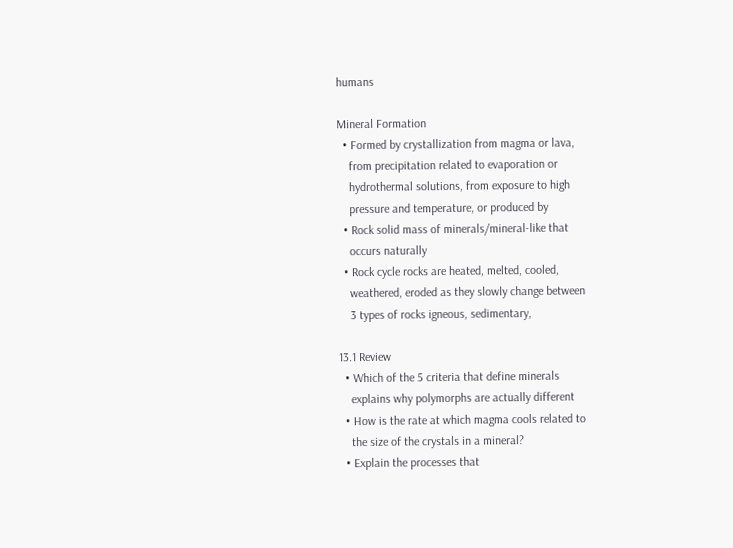humans

Mineral Formation
  • Formed by crystallization from magma or lava,
    from precipitation related to evaporation or
    hydrothermal solutions, from exposure to high
    pressure and temperature, or produced by
  • Rock solid mass of minerals/mineral-like that
    occurs naturally
  • Rock cycle rocks are heated, melted, cooled,
    weathered, eroded as they slowly change between
    3 types of rocks igneous, sedimentary,

13.1 Review
  • Which of the 5 criteria that define minerals
    explains why polymorphs are actually different
  • How is the rate at which magma cools related to
    the size of the crystals in a mineral?
  • Explain the processes that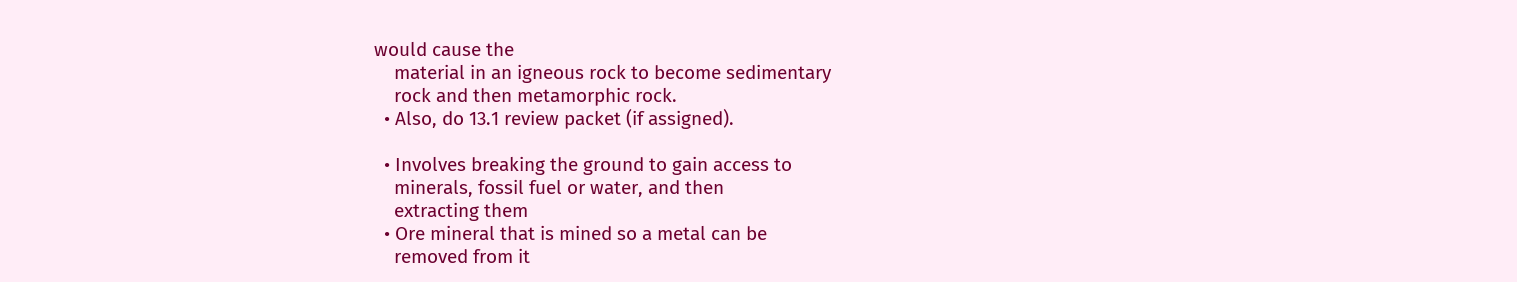would cause the
    material in an igneous rock to become sedimentary
    rock and then metamorphic rock.
  • Also, do 13.1 review packet (if assigned).

  • Involves breaking the ground to gain access to
    minerals, fossil fuel or water, and then
    extracting them
  • Ore mineral that is mined so a metal can be
    removed from it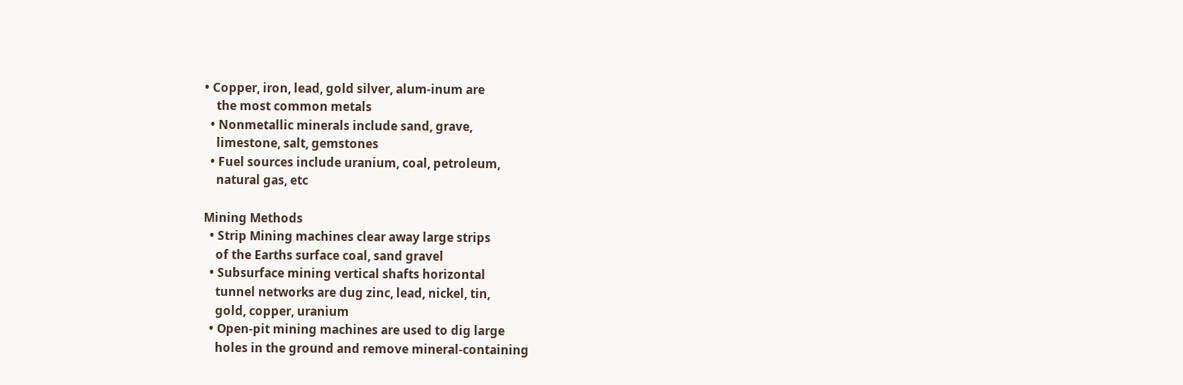• Copper, iron, lead, gold silver, alum-inum are
    the most common metals
  • Nonmetallic minerals include sand, grave,
    limestone, salt, gemstones
  • Fuel sources include uranium, coal, petroleum,
    natural gas, etc

Mining Methods
  • Strip Mining machines clear away large strips
    of the Earths surface coal, sand gravel
  • Subsurface mining vertical shafts horizontal
    tunnel networks are dug zinc, lead, nickel, tin,
    gold, copper, uranium
  • Open-pit mining machines are used to dig large
    holes in the ground and remove mineral-containing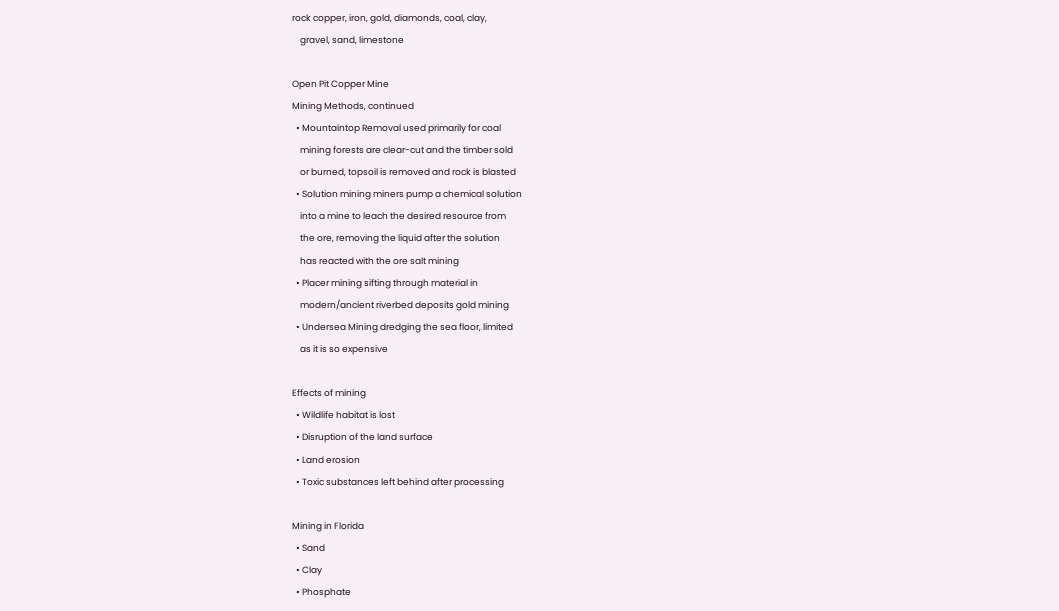rock copper, iron, gold, diamonds, coal, clay,
    gravel, sand, limestone

Open Pit Copper Mine
Mining Methods, continued
  • Mountaintop Removal used primarily for coal
    mining forests are clear-cut and the timber sold
    or burned, topsoil is removed and rock is blasted
  • Solution mining miners pump a chemical solution
    into a mine to leach the desired resource from
    the ore, removing the liquid after the solution
    has reacted with the ore salt mining
  • Placer mining sifting through material in
    modern/ancient riverbed deposits gold mining
  • Undersea Mining dredging the sea floor, limited
    as it is so expensive

Effects of mining
  • Wildlife habitat is lost
  • Disruption of the land surface
  • Land erosion
  • Toxic substances left behind after processing

Mining in Florida
  • Sand
  • Clay
  • Phosphate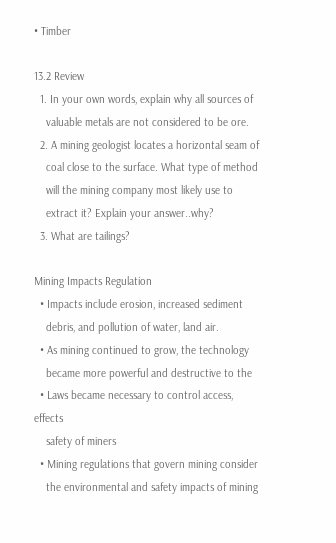• Timber

13.2 Review
  1. In your own words, explain why all sources of
    valuable metals are not considered to be ore.
  2. A mining geologist locates a horizontal seam of
    coal close to the surface. What type of method
    will the mining company most likely use to
    extract it? Explain your answer..why?
  3. What are tailings?

Mining Impacts Regulation
  • Impacts include erosion, increased sediment
    debris, and pollution of water, land air.
  • As mining continued to grow, the technology
    became more powerful and destructive to the
  • Laws became necessary to control access, effects
    safety of miners
  • Mining regulations that govern mining consider
    the environmental and safety impacts of mining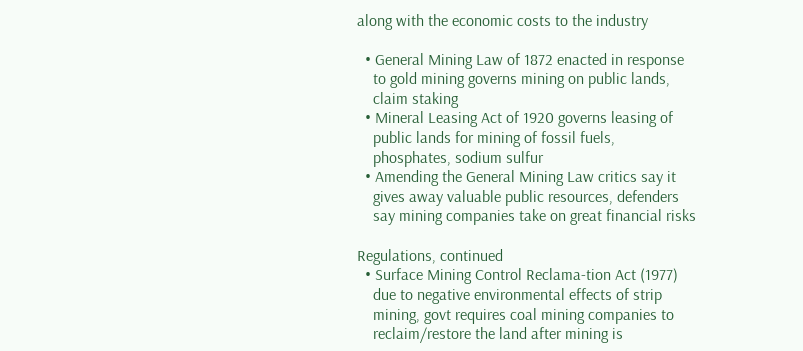along with the economic costs to the industry

  • General Mining Law of 1872 enacted in response
    to gold mining governs mining on public lands,
    claim staking
  • Mineral Leasing Act of 1920 governs leasing of
    public lands for mining of fossil fuels,
    phosphates, sodium sulfur
  • Amending the General Mining Law critics say it
    gives away valuable public resources, defenders
    say mining companies take on great financial risks

Regulations, continued
  • Surface Mining Control Reclama-tion Act (1977)
    due to negative environmental effects of strip
    mining, govt requires coal mining companies to
    reclaim/restore the land after mining is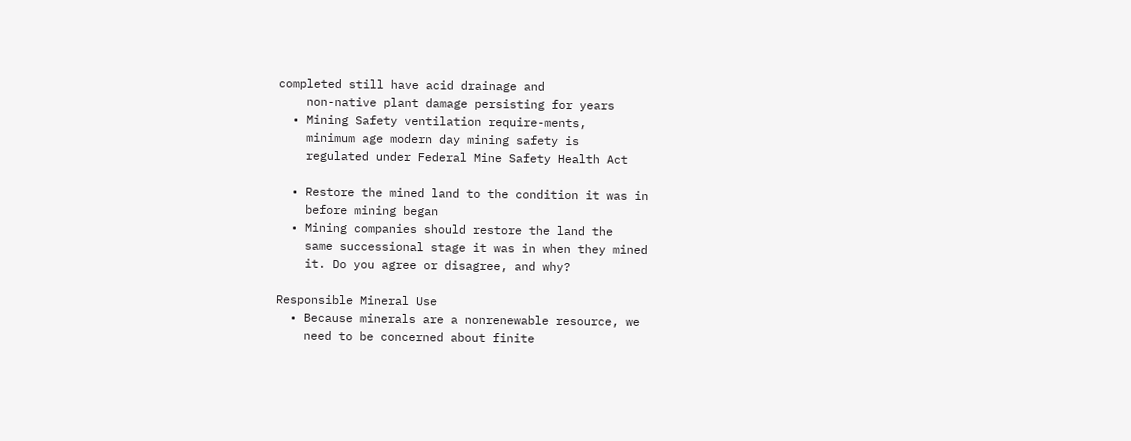completed still have acid drainage and
    non-native plant damage persisting for years
  • Mining Safety ventilation require-ments,
    minimum age modern day mining safety is
    regulated under Federal Mine Safety Health Act

  • Restore the mined land to the condition it was in
    before mining began
  • Mining companies should restore the land the
    same successional stage it was in when they mined
    it. Do you agree or disagree, and why?

Responsible Mineral Use
  • Because minerals are a nonrenewable resource, we
    need to be concerned about finite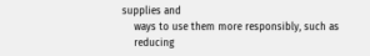supplies and
    ways to use them more responsibly, such as
    reducing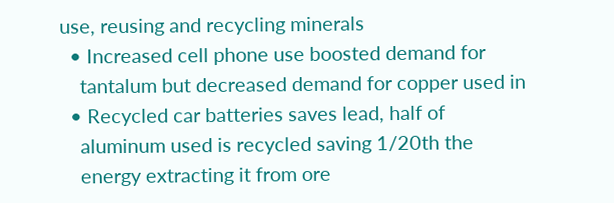use, reusing and recycling minerals
  • Increased cell phone use boosted demand for
    tantalum but decreased demand for copper used in
  • Recycled car batteries saves lead, half of
    aluminum used is recycled saving 1/20th the
    energy extracting it from ore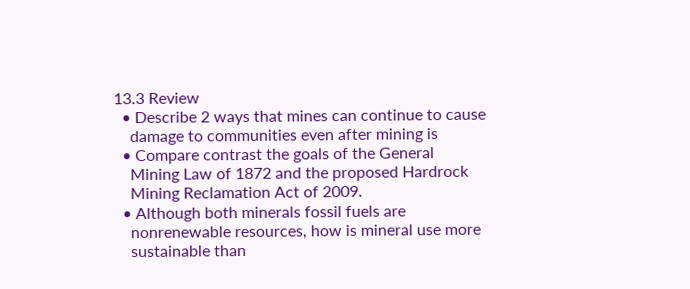13.3 Review
  • Describe 2 ways that mines can continue to cause
    damage to communities even after mining is
  • Compare contrast the goals of the General
    Mining Law of 1872 and the proposed Hardrock
    Mining Reclamation Act of 2009.
  • Although both minerals fossil fuels are
    nonrenewable resources, how is mineral use more
    sustainable than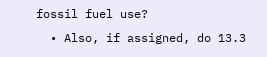fossil fuel use?
  • Also, if assigned, do 13.3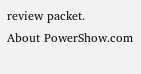review packet.
About PowerShow.com